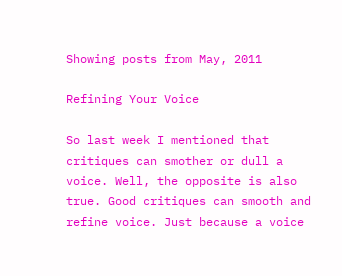Showing posts from May, 2011

Refining Your Voice

So last week I mentioned that critiques can smother or dull a voice. Well, the opposite is also true. Good critiques can smooth and refine voice. Just because a voice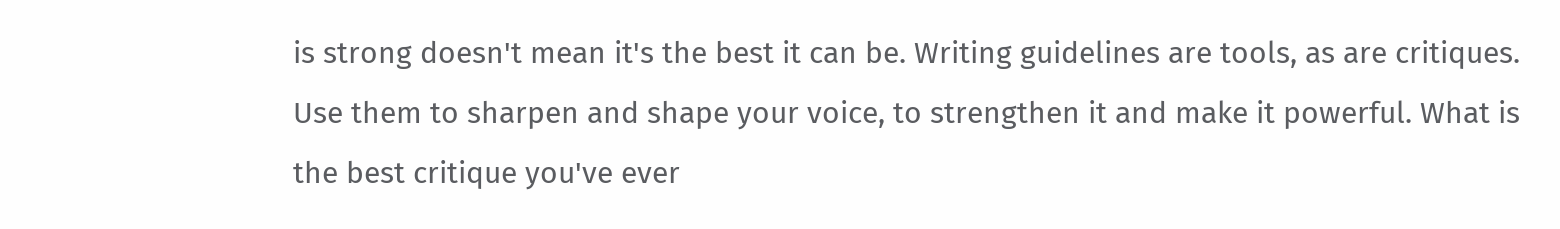is strong doesn't mean it's the best it can be. Writing guidelines are tools, as are critiques. Use them to sharpen and shape your voice, to strengthen it and make it powerful. What is the best critique you've ever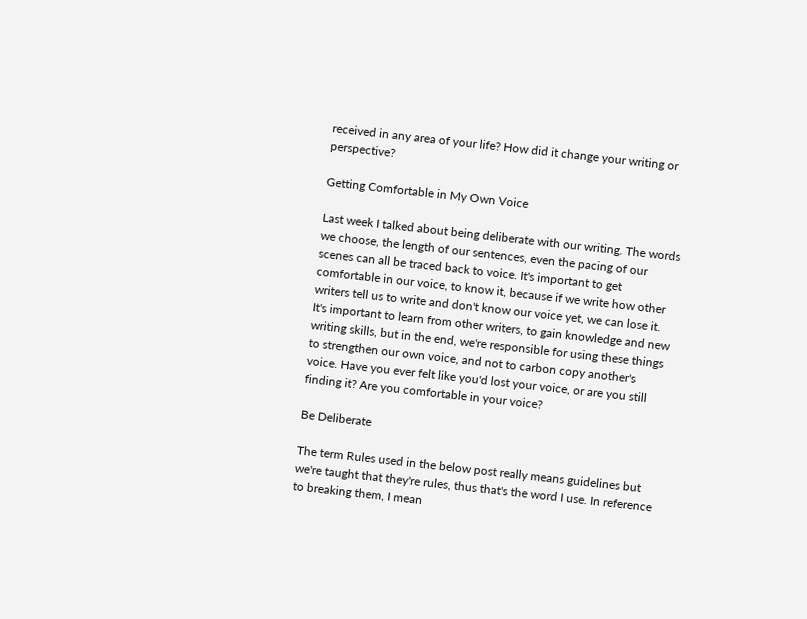received in any area of your life? How did it change your writing or perspective?

Getting Comfortable in My Own Voice

Last week I talked about being deliberate with our writing. The words we choose, the length of our sentences, even the pacing of our scenes can all be traced back to voice. It's important to get comfortable in our voice, to know it, because if we write how other writers tell us to write and don't know our voice yet, we can lose it. It's important to learn from other writers, to gain knowledge and new writing skills, but in the end, we're responsible for using these things to strengthen our own voice, and not to carbon copy another's voice. Have you ever felt like you'd lost your voice, or are you still finding it? Are you comfortable in your voice?

Be Deliberate

The term Rules used in the below post really means guidelines but we're taught that they're rules, thus that's the word I use. In reference to breaking them, I mean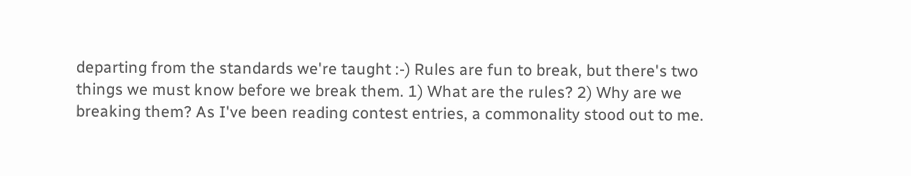departing from the standards we're taught :-) Rules are fun to break, but there's two things we must know before we break them. 1) What are the rules? 2) Why are we breaking them? As I've been reading contest entries, a commonality stood out to me.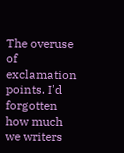The overuse of exclamation points. I'd forgotten how much we writers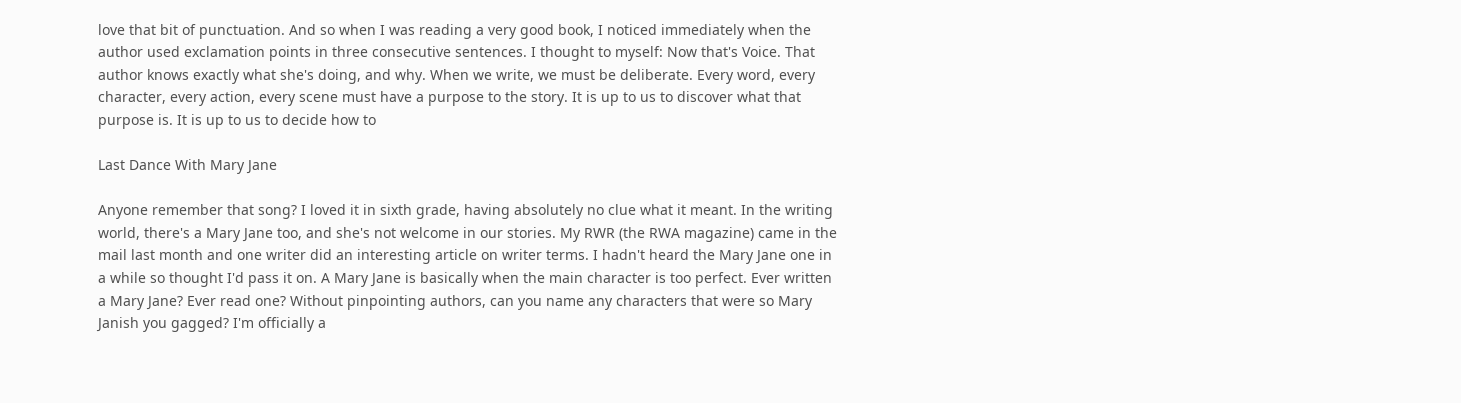love that bit of punctuation. And so when I was reading a very good book, I noticed immediately when the author used exclamation points in three consecutive sentences. I thought to myself: Now that's Voice. That author knows exactly what she's doing, and why. When we write, we must be deliberate. Every word, every character, every action, every scene must have a purpose to the story. It is up to us to discover what that purpose is. It is up to us to decide how to

Last Dance With Mary Jane

Anyone remember that song? I loved it in sixth grade, having absolutely no clue what it meant. In the writing world, there's a Mary Jane too, and she's not welcome in our stories. My RWR (the RWA magazine) came in the mail last month and one writer did an interesting article on writer terms. I hadn't heard the Mary Jane one in a while so thought I'd pass it on. A Mary Jane is basically when the main character is too perfect. Ever written a Mary Jane? Ever read one? Without pinpointing authors, can you name any characters that were so Mary Janish you gagged? I'm officially a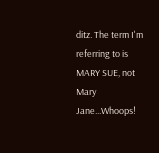ditz. The term I'm referring to is MARY SUE, not Mary Jane...Whoops!